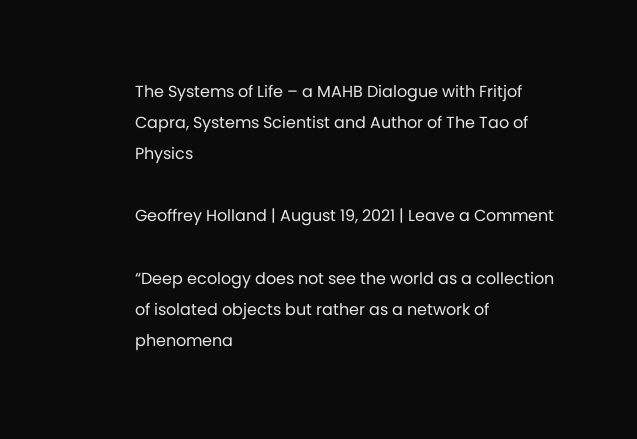The Systems of Life – a MAHB Dialogue with Fritjof Capra, Systems Scientist and Author of The Tao of Physics

Geoffrey Holland | August 19, 2021 | Leave a Comment

“Deep ecology does not see the world as a collection of isolated objects but rather as a network of phenomena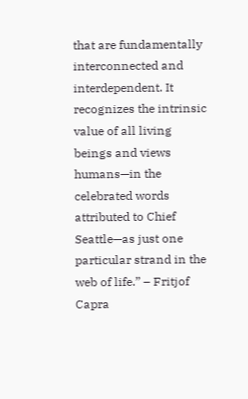that are fundamentally interconnected and interdependent. It recognizes the intrinsic value of all living beings and views humans—in the celebrated words attributed to Chief Seattle—as just one particular strand in the web of life.” – Fritjof Capra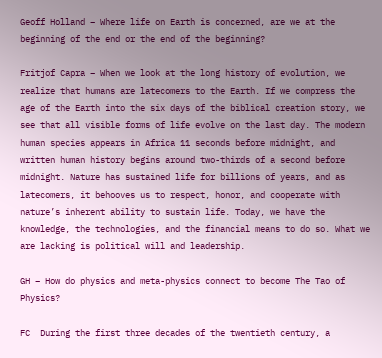Geoff Holland – Where life on Earth is concerned, are we at the beginning of the end or the end of the beginning?

Fritjof Capra – When we look at the long history of evolution, we realize that humans are latecomers to the Earth. If we compress the age of the Earth into the six days of the biblical creation story, we see that all visible forms of life evolve on the last day. The modern human species appears in Africa 11 seconds before midnight, and written human history begins around two-thirds of a second before midnight. Nature has sustained life for billions of years, and as latecomers, it behooves us to respect, honor, and cooperate with nature’s inherent ability to sustain life. Today, we have the knowledge, the technologies, and the financial means to do so. What we are lacking is political will and leadership.

GH – How do physics and meta-physics connect to become The Tao of Physics?

FC  During the first three decades of the twentieth century, a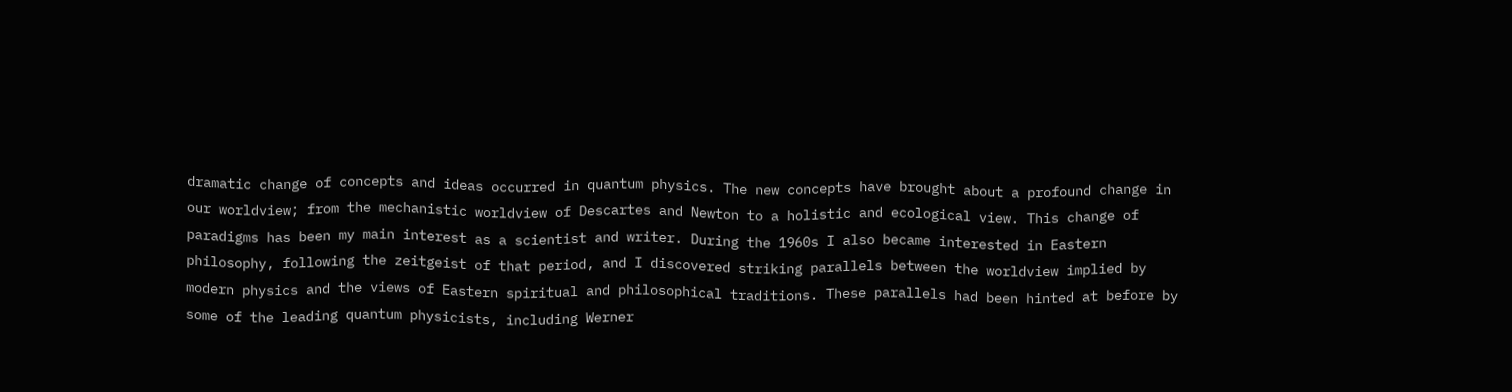dramatic change of concepts and ideas occurred in quantum physics. The new concepts have brought about a profound change in our worldview; from the mechanistic worldview of Descartes and Newton to a holistic and ecological view. This change of paradigms has been my main interest as a scientist and writer. During the 1960s I also became interested in Eastern philosophy, following the zeitgeist of that period, and I discovered striking parallels between the worldview implied by modern physics and the views of Eastern spiritual and philosophical traditions. These parallels had been hinted at before by some of the leading quantum physicists, including Werner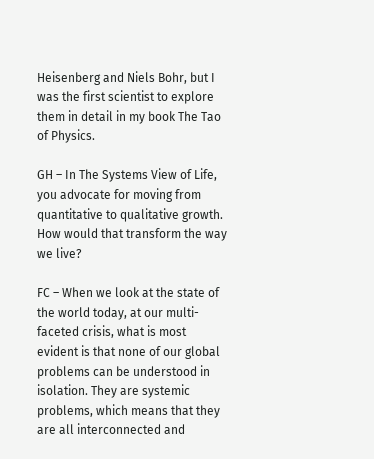Heisenberg and Niels Bohr, but I was the first scientist to explore them in detail in my book The Tao of Physics.

GH – In The Systems View of Life, you advocate for moving from quantitative to qualitative growth. How would that transform the way we live?

FC – When we look at the state of the world today, at our multi-faceted crisis, what is most evident is that none of our global problems can be understood in isolation. They are systemic problems, which means that they are all interconnected and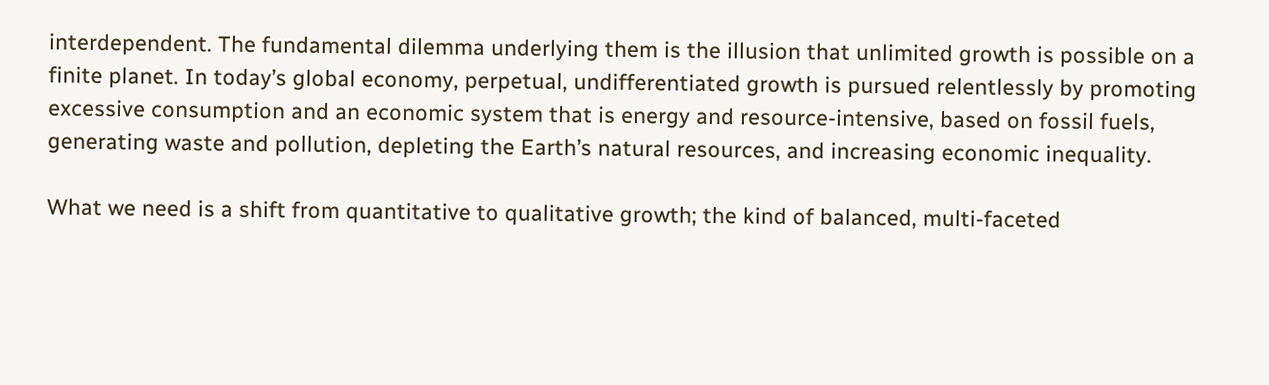interdependent. The fundamental dilemma underlying them is the illusion that unlimited growth is possible on a finite planet. In today’s global economy, perpetual, undifferentiated growth is pursued relentlessly by promoting excessive consumption and an economic system that is energy and resource-intensive, based on fossil fuels, generating waste and pollution, depleting the Earth’s natural resources, and increasing economic inequality.

What we need is a shift from quantitative to qualitative growth; the kind of balanced, multi-faceted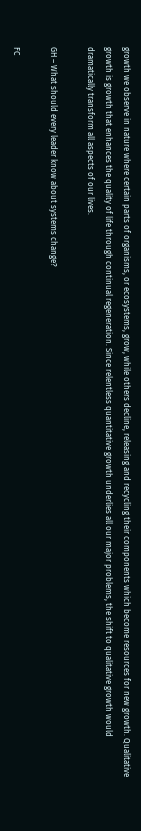growth we observe in nature where certain parts of organisms, or ecosystems, grow, while others decline, releasing and recycling their components which become resources for new growth. Qualitative growth is growth that enhances the quality of life through continual regeneration. Since relentless quantitative growth underlies all our major problems, the shift to qualitative growth would dramatically transform all aspects of our lives.

GH – What should every leader know about systems change?

FC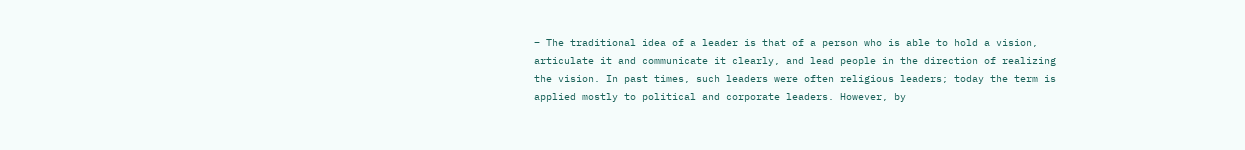– The traditional idea of a leader is that of a person who is able to hold a vision, articulate it and communicate it clearly, and lead people in the direction of realizing the vision. In past times, such leaders were often religious leaders; today the term is applied mostly to political and corporate leaders. However, by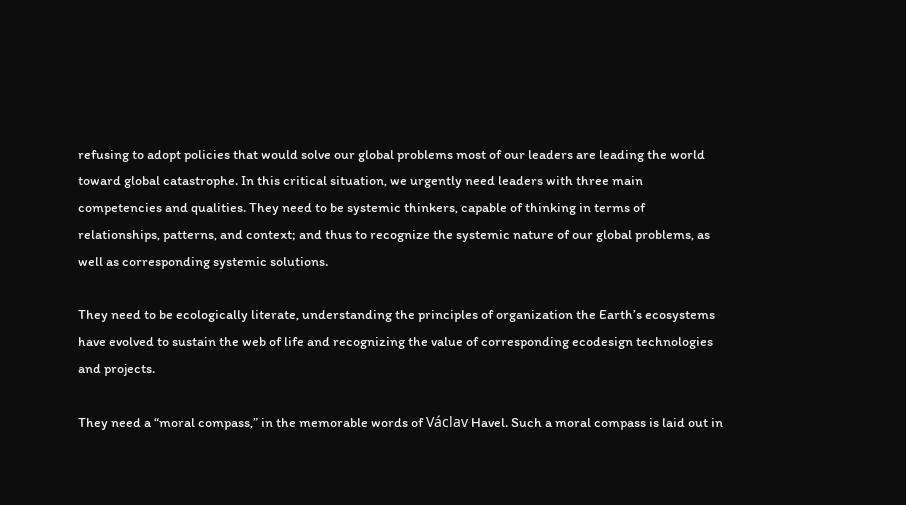refusing to adopt policies that would solve our global problems most of our leaders are leading the world toward global catastrophe. In this critical situation, we urgently need leaders with three main competencies and qualities. They need to be systemic thinkers, capable of thinking in terms of relationships, patterns, and context; and thus to recognize the systemic nature of our global problems, as well as corresponding systemic solutions.

They need to be ecologically literate, understanding the principles of organization the Earth’s ecosystems have evolved to sustain the web of life and recognizing the value of corresponding ecodesign technologies and projects.

They need a “moral compass,” in the memorable words of Václav Havel. Such a moral compass is laid out in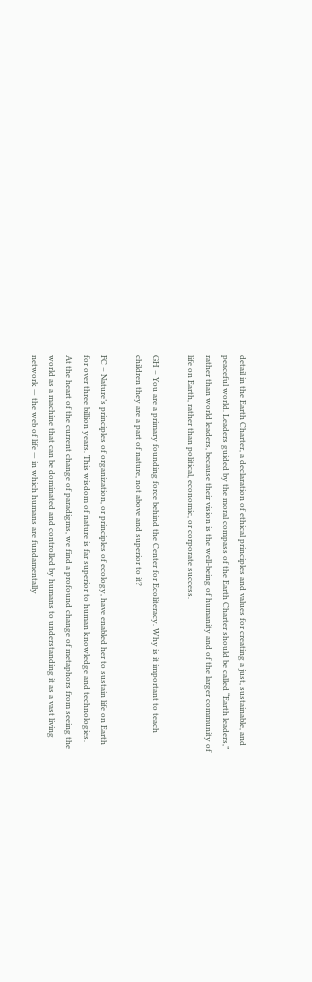detail in the Earth Charter, a declaration of ethical principles and values for creating a just, sustainable, and peaceful world. Leaders guided by the moral compass of the Earth Charter should be called “Earth leaders,” rather than world leaders, because their vision is the well-being of humanity and of the larger community of life on Earth, rather than political, economic, or corporate success.

GH – You are a primary founding force behind the Center for Ecoliteracy. Why is it important to teach children they are a part of nature, not above and superior to it?

FC – Nature’s principles of organization, or principles of ecology, have enabled her to sustain life on Earth for over three billion years. This wisdom of nature is far superior to human knowledge and technologies. At the heart of the current change of paradigms, we find a profound change of metaphors from seeing the world as a machine that can be dominated and controlled by humans to understanding it as a vast living network — the web of life — in which humans are fundamentally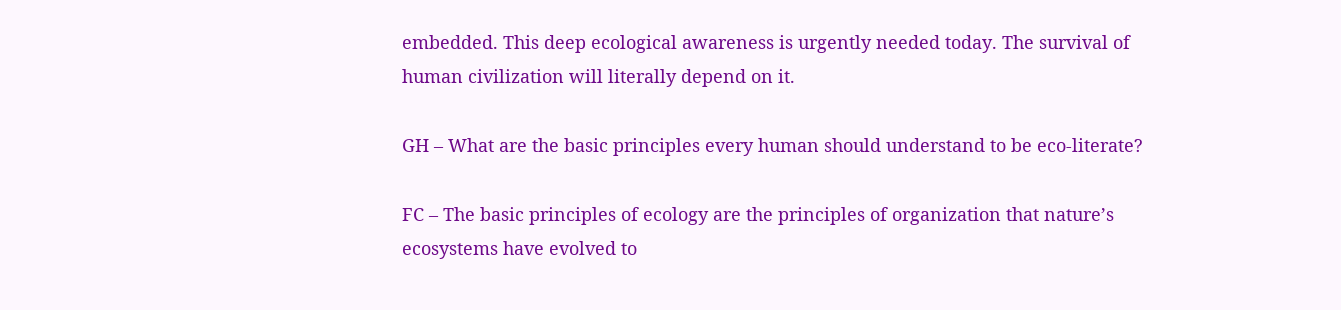embedded. This deep ecological awareness is urgently needed today. The survival of human civilization will literally depend on it.

GH – What are the basic principles every human should understand to be eco-literate?

FC – The basic principles of ecology are the principles of organization that nature’s ecosystems have evolved to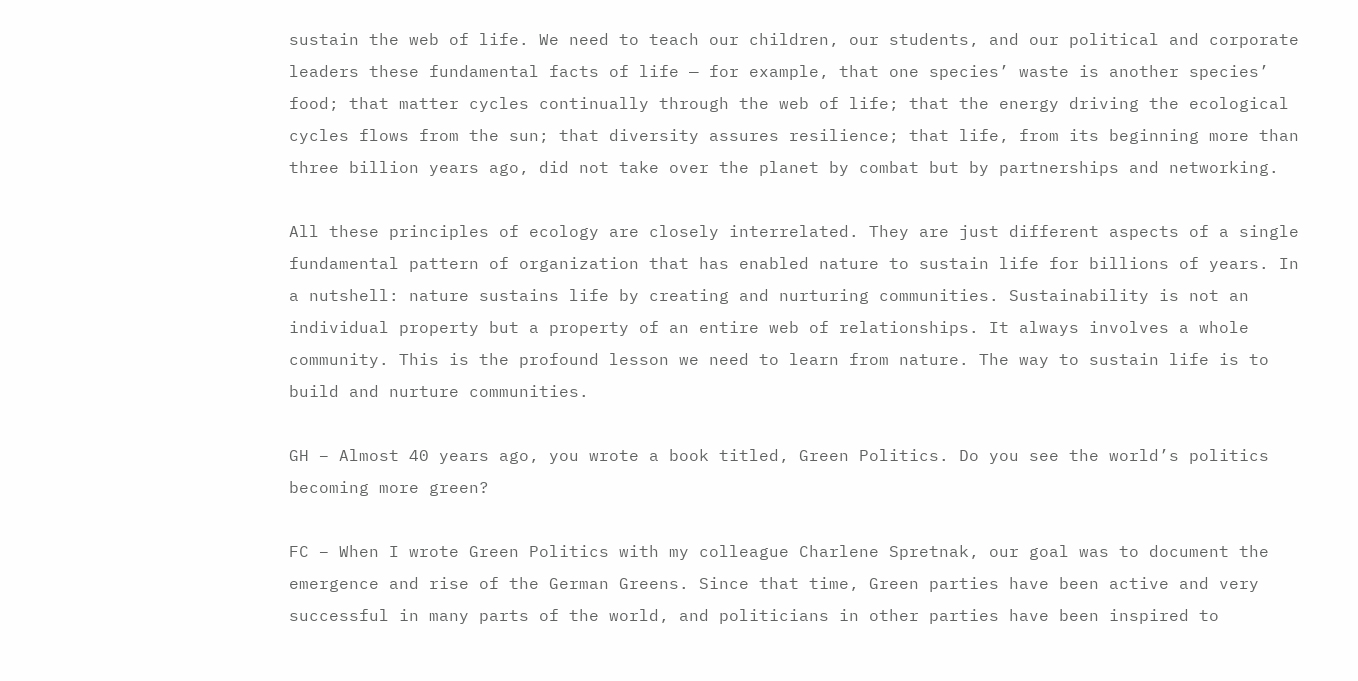sustain the web of life. We need to teach our children, our students, and our political and corporate leaders these fundamental facts of life — for example, that one species’ waste is another species’ food; that matter cycles continually through the web of life; that the energy driving the ecological cycles flows from the sun; that diversity assures resilience; that life, from its beginning more than three billion years ago, did not take over the planet by combat but by partnerships and networking.

All these principles of ecology are closely interrelated. They are just different aspects of a single fundamental pattern of organization that has enabled nature to sustain life for billions of years. In a nutshell: nature sustains life by creating and nurturing communities. Sustainability is not an individual property but a property of an entire web of relationships. It always involves a whole community. This is the profound lesson we need to learn from nature. The way to sustain life is to build and nurture communities.

GH – Almost 40 years ago, you wrote a book titled, Green Politics. Do you see the world’s politics becoming more green?

FC – When I wrote Green Politics with my colleague Charlene Spretnak, our goal was to document the emergence and rise of the German Greens. Since that time, Green parties have been active and very successful in many parts of the world, and politicians in other parties have been inspired to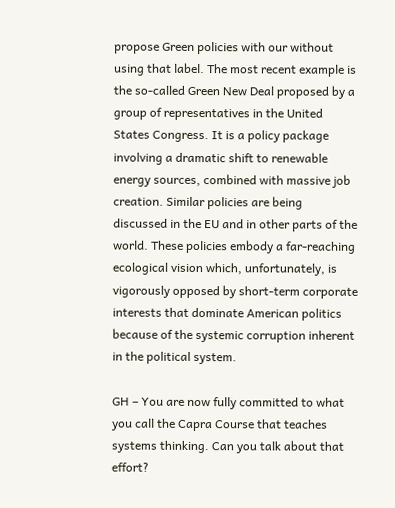propose Green policies with our without using that label. The most recent example is the so-called Green New Deal proposed by a group of representatives in the United States Congress. It is a policy package involving a dramatic shift to renewable energy sources, combined with massive job creation. Similar policies are being discussed in the EU and in other parts of the world. These policies embody a far-reaching ecological vision which, unfortunately, is vigorously opposed by short-term corporate interests that dominate American politics because of the systemic corruption inherent in the political system.

GH – You are now fully committed to what you call the Capra Course that teaches systems thinking. Can you talk about that effort?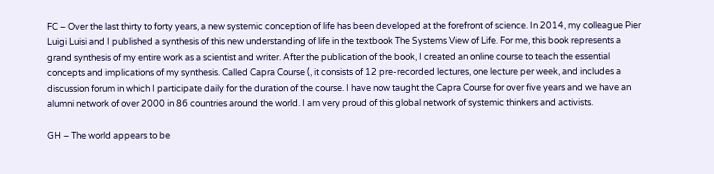FC – Over the last thirty to forty years, a new systemic conception of life has been developed at the forefront of science. In 2014, my colleague Pier Luigi Luisi and I published a synthesis of this new understanding of life in the textbook The Systems View of Life. For me, this book represents a grand synthesis of my entire work as a scientist and writer. After the publication of the book, I created an online course to teach the essential concepts and implications of my synthesis. Called Capra Course (, it consists of 12 pre-recorded lectures, one lecture per week, and includes a discussion forum in which I participate daily for the duration of the course. I have now taught the Capra Course for over five years and we have an alumni network of over 2000 in 86 countries around the world. I am very proud of this global network of systemic thinkers and activists.

GH – The world appears to be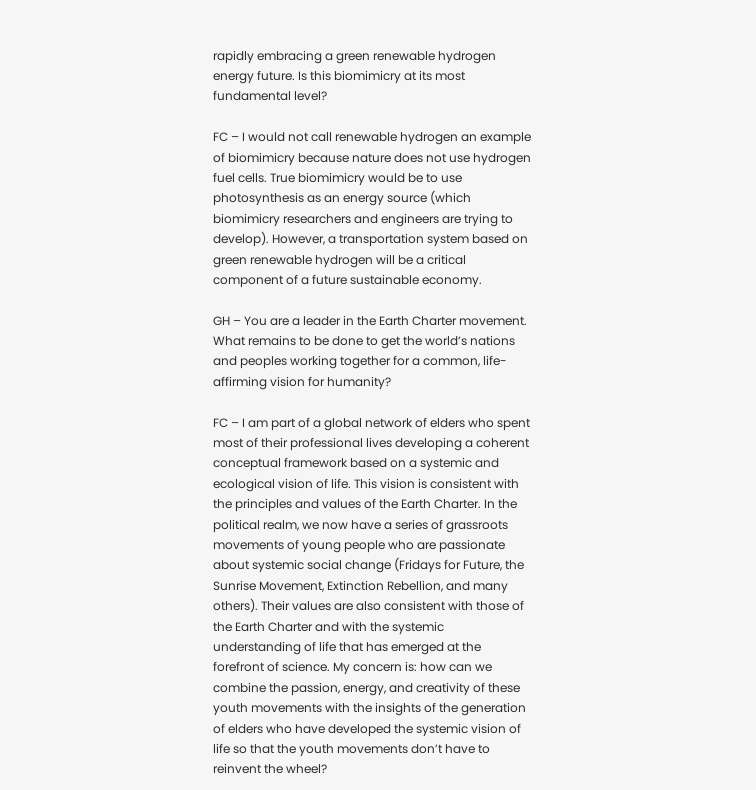rapidly embracing a green renewable hydrogen energy future. Is this biomimicry at its most fundamental level?

FC – I would not call renewable hydrogen an example of biomimicry because nature does not use hydrogen fuel cells. True biomimicry would be to use photosynthesis as an energy source (which biomimicry researchers and engineers are trying to develop). However, a transportation system based on green renewable hydrogen will be a critical component of a future sustainable economy.

GH – You are a leader in the Earth Charter movement. What remains to be done to get the world’s nations and peoples working together for a common, life-affirming vision for humanity?

FC – I am part of a global network of elders who spent most of their professional lives developing a coherent conceptual framework based on a systemic and ecological vision of life. This vision is consistent with the principles and values of the Earth Charter. In the political realm, we now have a series of grassroots movements of young people who are passionate about systemic social change (Fridays for Future, the Sunrise Movement, Extinction Rebellion, and many others). Their values are also consistent with those of the Earth Charter and with the systemic understanding of life that has emerged at the forefront of science. My concern is: how can we combine the passion, energy, and creativity of these youth movements with the insights of the generation of elders who have developed the systemic vision of life so that the youth movements don’t have to reinvent the wheel?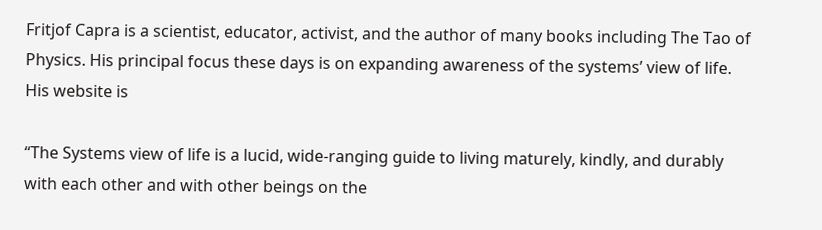Fritjof Capra is a scientist, educator, activist, and the author of many books including The Tao of Physics. His principal focus these days is on expanding awareness of the systems’ view of life. His website is

“The Systems view of life is a lucid, wide-ranging guide to living maturely, kindly, and durably with each other and with other beings on the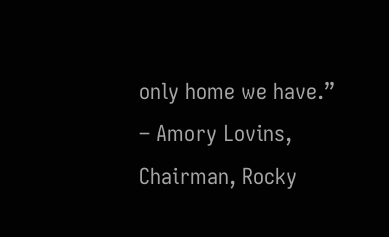only home we have.” – Amory Lovins, Chairman, Rocky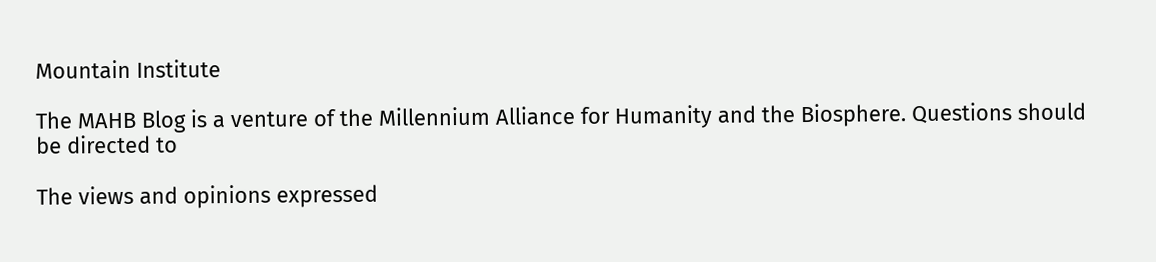Mountain Institute

The MAHB Blog is a venture of the Millennium Alliance for Humanity and the Biosphere. Questions should be directed to

The views and opinions expressed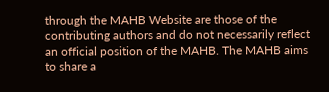through the MAHB Website are those of the contributing authors and do not necessarily reflect an official position of the MAHB. The MAHB aims to share a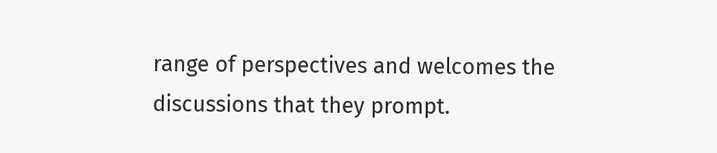range of perspectives and welcomes the discussions that they prompt.